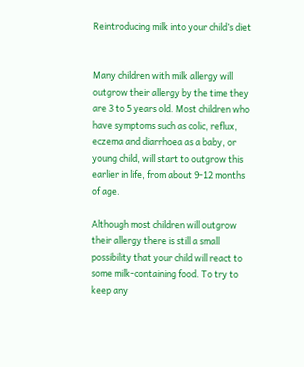Reintroducing milk into your child’s diet


Many children with milk allergy will outgrow their allergy by the time they are 3 to 5 years old. Most children who have symptoms such as colic, reflux, eczema and diarrhoea as a baby, or young child, will start to outgrow this earlier in life, from about 9-12 months of age.

Although most children will outgrow their allergy there is still a small possibility that your child will react to some milk-containing food. To try to keep any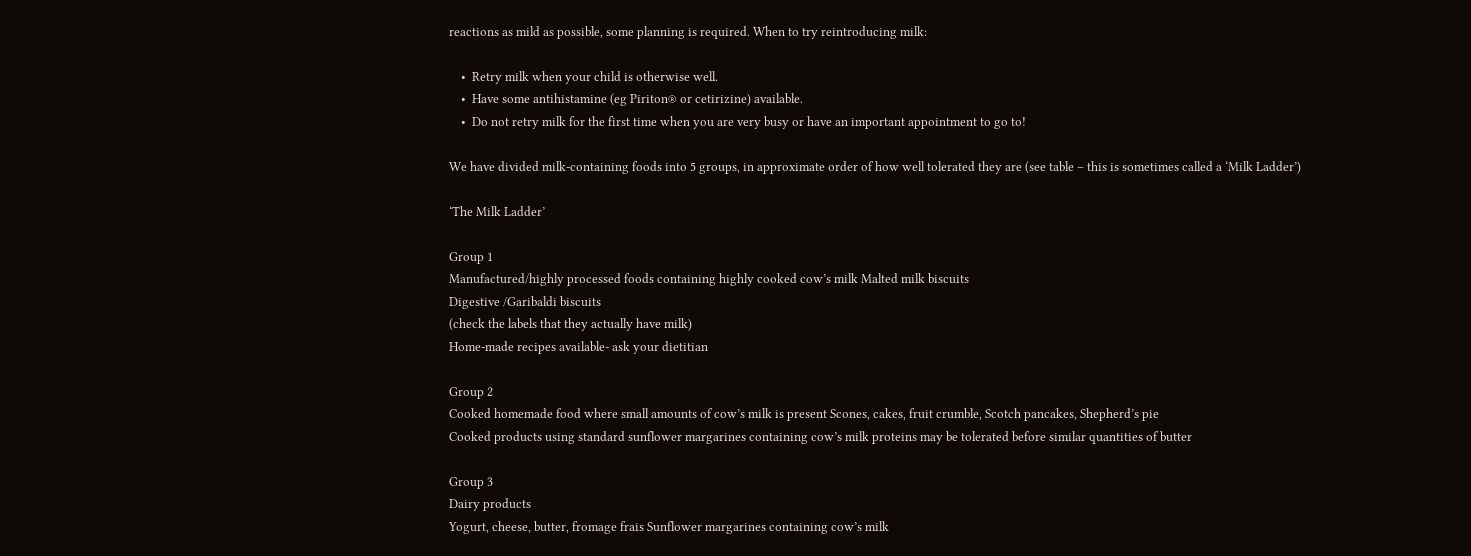reactions as mild as possible, some planning is required. When to try reintroducing milk:

    •  Retry milk when your child is otherwise well.
    •  Have some antihistamine (eg Piriton® or cetirizine) available.
    •  Do not retry milk for the first time when you are very busy or have an important appointment to go to!

We have divided milk-containing foods into 5 groups, in approximate order of how well tolerated they are (see table – this is sometimes called a ‘Milk Ladder’)

‘The Milk Ladder’

Group 1
Manufactured/highly processed foods containing highly cooked cow’s milk Malted milk biscuits
Digestive /Garibaldi biscuits
(check the labels that they actually have milk)
Home-made recipes available- ask your dietitian

Group 2
Cooked homemade food where small amounts of cow’s milk is present Scones, cakes, fruit crumble, Scotch pancakes, Shepherd’s pie
Cooked products using standard sunflower margarines containing cow’s milk proteins may be tolerated before similar quantities of butter

Group 3
Dairy products
Yogurt, cheese, butter, fromage frais Sunflower margarines containing cow’s milk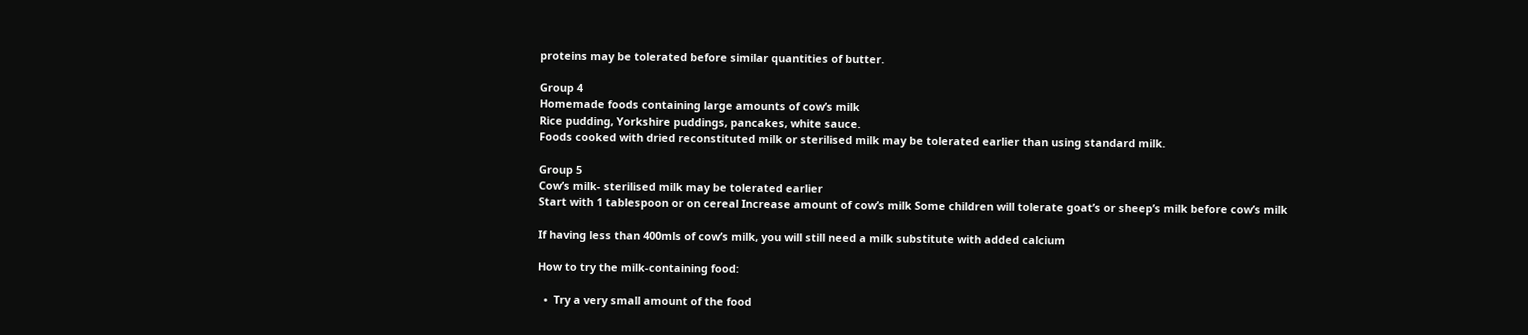proteins may be tolerated before similar quantities of butter.

Group 4
Homemade foods containing large amounts of cow’s milk
Rice pudding, Yorkshire puddings, pancakes, white sauce.
Foods cooked with dried reconstituted milk or sterilised milk may be tolerated earlier than using standard milk.

Group 5
Cow’s milk- sterilised milk may be tolerated earlier
Start with 1 tablespoon or on cereal Increase amount of cow’s milk Some children will tolerate goat’s or sheep’s milk before cow’s milk

If having less than 400mls of cow’s milk, you will still need a milk substitute with added calcium

How to try the milk-containing food:

  •  Try a very small amount of the food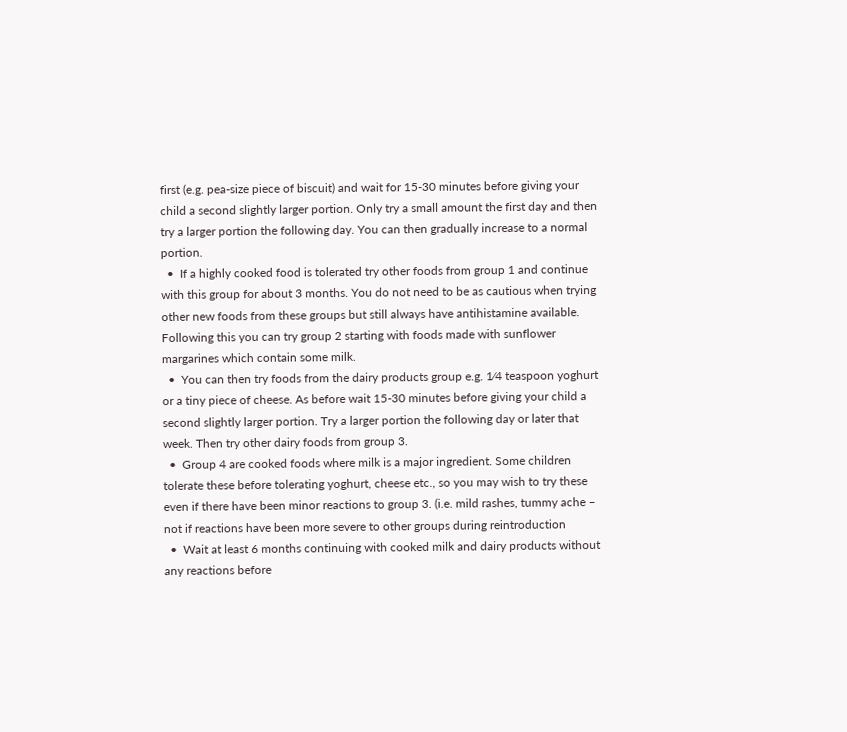first (e.g. pea-size piece of biscuit) and wait for 15-30 minutes before giving your child a second slightly larger portion. Only try a small amount the first day and then try a larger portion the following day. You can then gradually increase to a normal portion.
  •  If a highly cooked food is tolerated try other foods from group 1 and continue with this group for about 3 months. You do not need to be as cautious when trying other new foods from these groups but still always have antihistamine available. Following this you can try group 2 starting with foods made with sunflower margarines which contain some milk.
  •  You can then try foods from the dairy products group e.g. 1⁄4 teaspoon yoghurt or a tiny piece of cheese. As before wait 15-30 minutes before giving your child a second slightly larger portion. Try a larger portion the following day or later that week. Then try other dairy foods from group 3.
  •  Group 4 are cooked foods where milk is a major ingredient. Some children tolerate these before tolerating yoghurt, cheese etc., so you may wish to try these even if there have been minor reactions to group 3. (i.e. mild rashes, tummy ache – not if reactions have been more severe to other groups during reintroduction
  •  Wait at least 6 months continuing with cooked milk and dairy products without any reactions before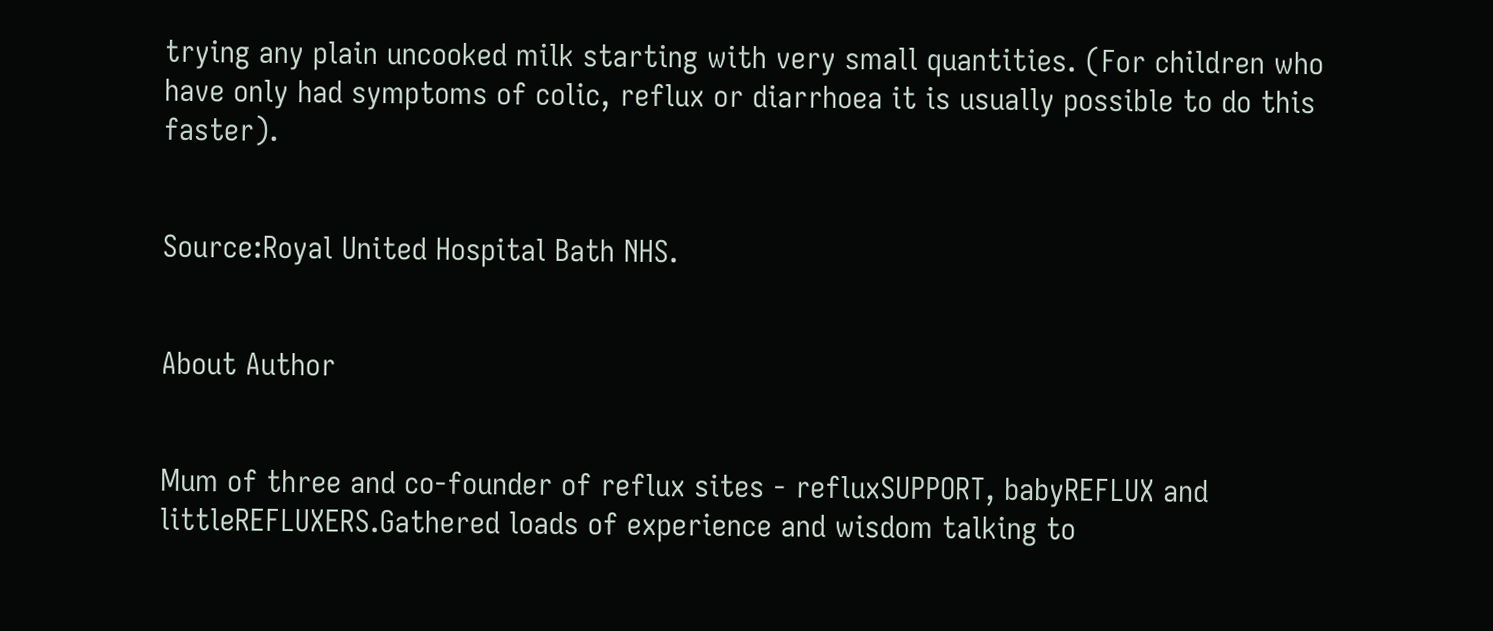trying any plain uncooked milk starting with very small quantities. (For children who have only had symptoms of colic, reflux or diarrhoea it is usually possible to do this faster).


Source:Royal United Hospital Bath NHS.


About Author


Mum of three and co-founder of reflux sites - refluxSUPPORT, babyREFLUX and littleREFLUXERS.Gathered loads of experience and wisdom talking to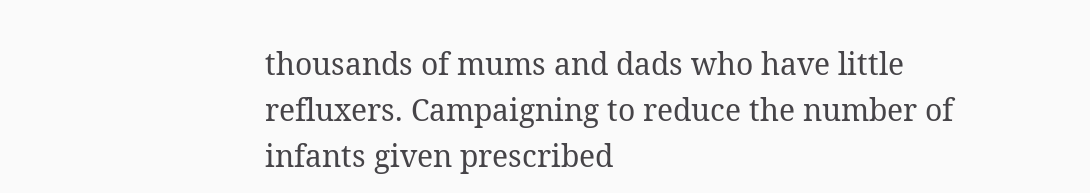thousands of mums and dads who have little refluxers. Campaigning to reduce the number of infants given prescribed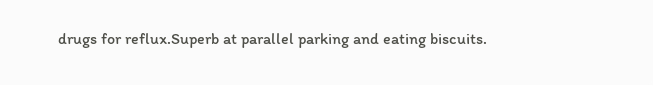drugs for reflux.Superb at parallel parking and eating biscuits.